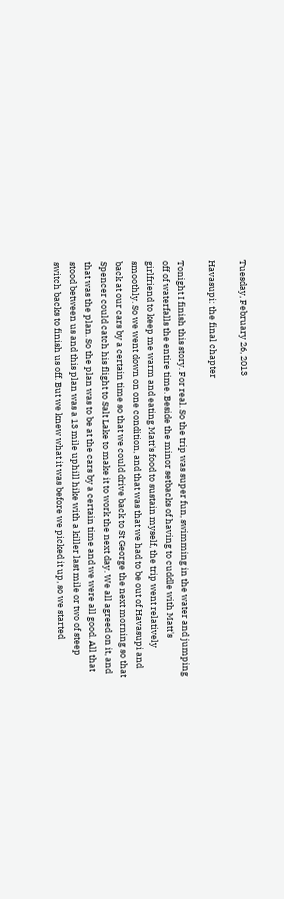Tuesday, February 26, 2013

Havasupi: the final chapter

Tonight I finish this story. For real. So the trip was super fun, swimming in the water and jumping off of waterfalls the entire time. Beside the minor setbacks of having to cuddle with Matt's girlfriend to keep me warm and eating Matt's food to sustain myself, the trip went relatively smoothly. So we went down on one condition, and that was that we had to be out of Havasupi and back at our cars by a certain time so that we could drive back to St George the next morning so that Spencer could catch his flight to Salt Lake to make it to work the next day. We all agreed on it, and that was the plan. So the plan was to be at the cars by a certain time and we were all good. All that stood between us and this plan was a 13 mile uphill hike with a killer last mile or two of steep switch backs to finish us off. But we knew what it was before we picked it up, so we started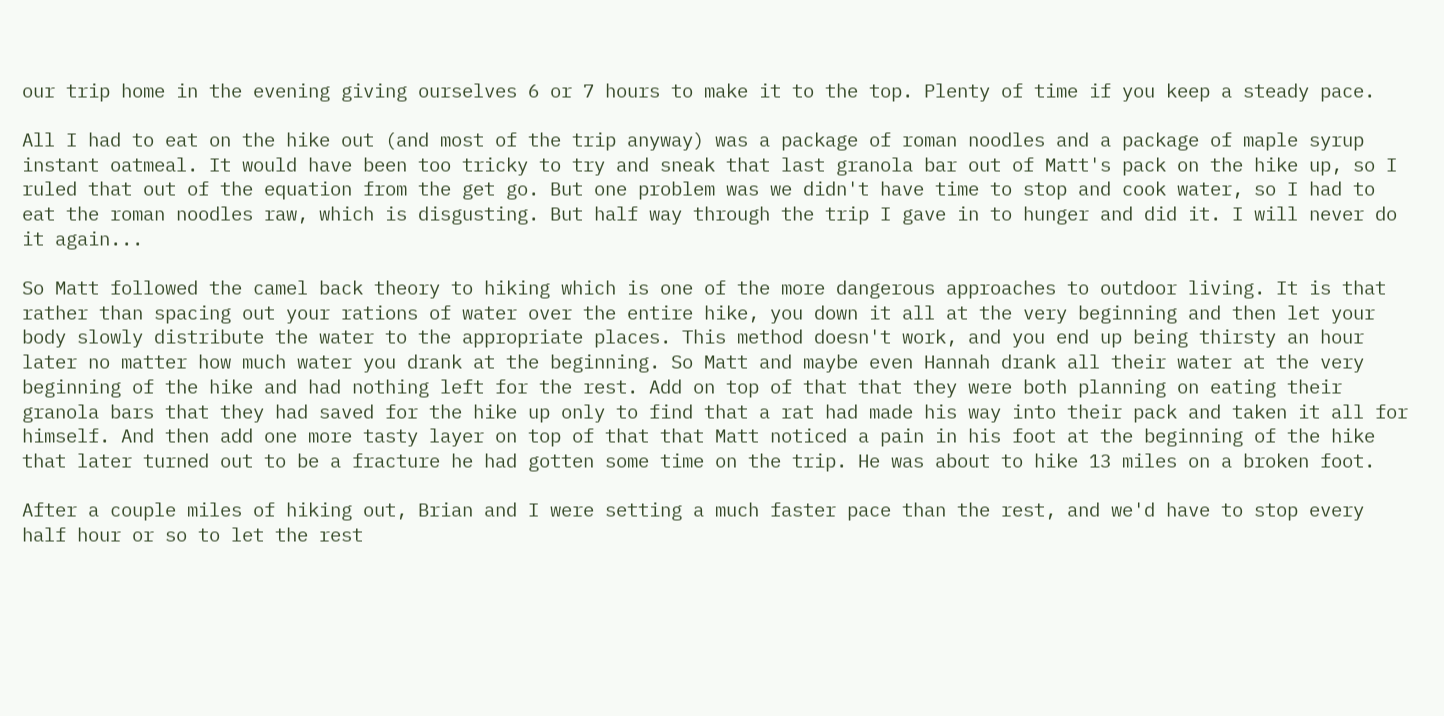our trip home in the evening giving ourselves 6 or 7 hours to make it to the top. Plenty of time if you keep a steady pace.

All I had to eat on the hike out (and most of the trip anyway) was a package of roman noodles and a package of maple syrup instant oatmeal. It would have been too tricky to try and sneak that last granola bar out of Matt's pack on the hike up, so I ruled that out of the equation from the get go. But one problem was we didn't have time to stop and cook water, so I had to eat the roman noodles raw, which is disgusting. But half way through the trip I gave in to hunger and did it. I will never do it again...

So Matt followed the camel back theory to hiking which is one of the more dangerous approaches to outdoor living. It is that rather than spacing out your rations of water over the entire hike, you down it all at the very beginning and then let your body slowly distribute the water to the appropriate places. This method doesn't work, and you end up being thirsty an hour later no matter how much water you drank at the beginning. So Matt and maybe even Hannah drank all their water at the very beginning of the hike and had nothing left for the rest. Add on top of that that they were both planning on eating their granola bars that they had saved for the hike up only to find that a rat had made his way into their pack and taken it all for himself. And then add one more tasty layer on top of that that Matt noticed a pain in his foot at the beginning of the hike that later turned out to be a fracture he had gotten some time on the trip. He was about to hike 13 miles on a broken foot.

After a couple miles of hiking out, Brian and I were setting a much faster pace than the rest, and we'd have to stop every half hour or so to let the rest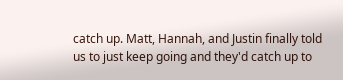catch up. Matt, Hannah, and Justin finally told us to just keep going and they'd catch up to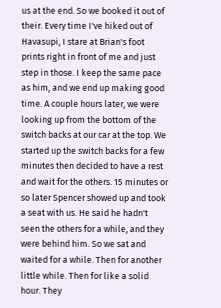us at the end. So we booked it out of their. Every time I've hiked out of Havasupi, I stare at Brian's foot prints right in front of me and just step in those. I keep the same pace as him, and we end up making good time. A couple hours later, we were looking up from the bottom of the switch backs at our car at the top. We started up the switch backs for a few minutes then decided to have a rest and wait for the others. 15 minutes or so later Spencer showed up and took a seat with us. He said he hadn't seen the others for a while, and they were behind him. So we sat and waited for a while. Then for another little while. Then for like a solid hour. They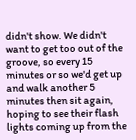didn't show. We didn't want to get too out of the groove, so every 15 minutes or so we'd get up and walk another 5 minutes then sit again, hoping to see their flash lights coming up from the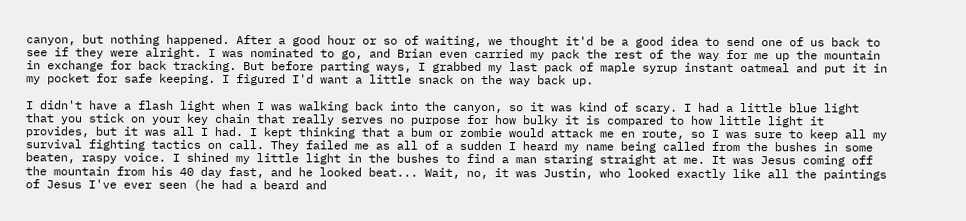canyon, but nothing happened. After a good hour or so of waiting, we thought it'd be a good idea to send one of us back to see if they were alright. I was nominated to go, and Brian even carried my pack the rest of the way for me up the mountain in exchange for back tracking. But before parting ways, I grabbed my last pack of maple syrup instant oatmeal and put it in my pocket for safe keeping. I figured I'd want a little snack on the way back up.

I didn't have a flash light when I was walking back into the canyon, so it was kind of scary. I had a little blue light that you stick on your key chain that really serves no purpose for how bulky it is compared to how little light it provides, but it was all I had. I kept thinking that a bum or zombie would attack me en route, so I was sure to keep all my survival fighting tactics on call. They failed me as all of a sudden I heard my name being called from the bushes in some beaten, raspy voice. I shined my little light in the bushes to find a man staring straight at me. It was Jesus coming off the mountain from his 40 day fast, and he looked beat... Wait, no, it was Justin, who looked exactly like all the paintings of Jesus I've ever seen (he had a beard and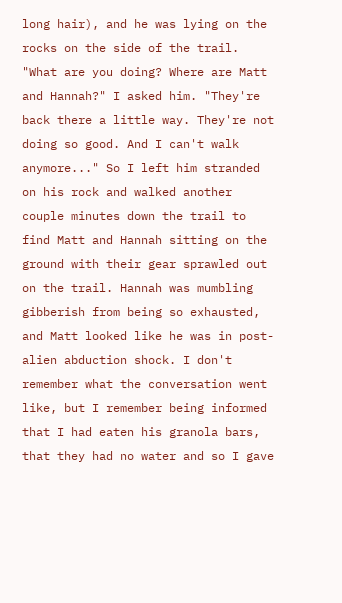long hair), and he was lying on the rocks on the side of the trail. "What are you doing? Where are Matt and Hannah?" I asked him. "They're back there a little way. They're not doing so good. And I can't walk anymore..." So I left him stranded on his rock and walked another couple minutes down the trail to find Matt and Hannah sitting on the ground with their gear sprawled out on the trail. Hannah was mumbling gibberish from being so exhausted, and Matt looked like he was in post-alien abduction shock. I don't remember what the conversation went like, but I remember being informed that I had eaten his granola bars, that they had no water and so I gave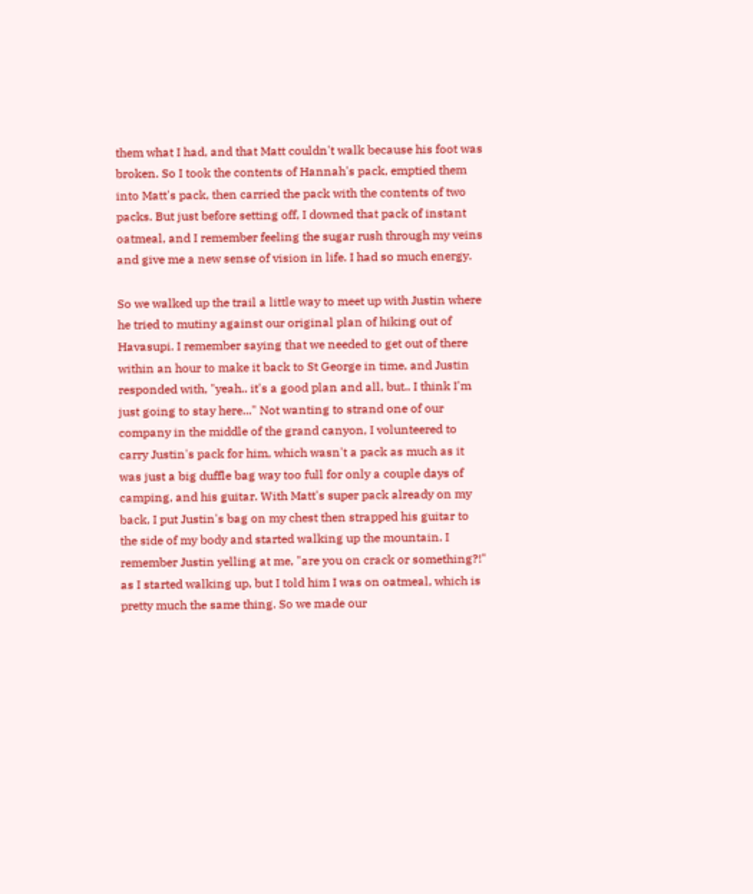them what I had, and that Matt couldn't walk because his foot was broken. So I took the contents of Hannah's pack, emptied them into Matt's pack, then carried the pack with the contents of two packs. But just before setting off, I downed that pack of instant oatmeal, and I remember feeling the sugar rush through my veins and give me a new sense of vision in life. I had so much energy.

So we walked up the trail a little way to meet up with Justin where he tried to mutiny against our original plan of hiking out of Havasupi. I remember saying that we needed to get out of there within an hour to make it back to St George in time, and Justin responded with, "yeah.. it's a good plan and all, but.. I think I'm just going to stay here..." Not wanting to strand one of our company in the middle of the grand canyon, I volunteered to carry Justin's pack for him, which wasn't a pack as much as it was just a big duffle bag way too full for only a couple days of camping, and his guitar. With Matt's super pack already on my back, I put Justin's bag on my chest then strapped his guitar to the side of my body and started walking up the mountain. I remember Justin yelling at me, "are you on crack or something?!" as I started walking up, but I told him I was on oatmeal, which is pretty much the same thing. So we made our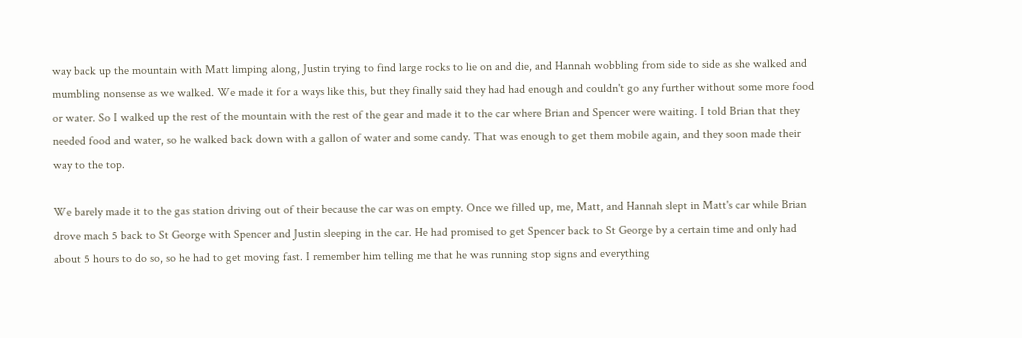way back up the mountain with Matt limping along, Justin trying to find large rocks to lie on and die, and Hannah wobbling from side to side as she walked and mumbling nonsense as we walked. We made it for a ways like this, but they finally said they had had enough and couldn't go any further without some more food or water. So I walked up the rest of the mountain with the rest of the gear and made it to the car where Brian and Spencer were waiting. I told Brian that they needed food and water, so he walked back down with a gallon of water and some candy. That was enough to get them mobile again, and they soon made their way to the top.

We barely made it to the gas station driving out of their because the car was on empty. Once we filled up, me, Matt, and Hannah slept in Matt's car while Brian drove mach 5 back to St George with Spencer and Justin sleeping in the car. He had promised to get Spencer back to St George by a certain time and only had about 5 hours to do so, so he had to get moving fast. I remember him telling me that he was running stop signs and everything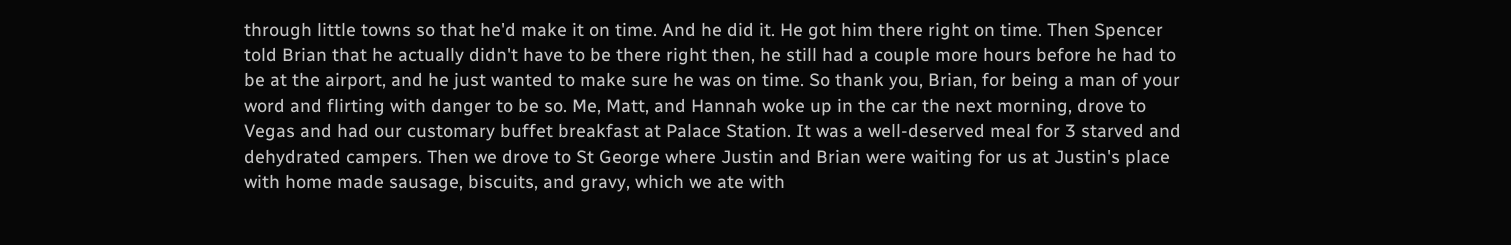through little towns so that he'd make it on time. And he did it. He got him there right on time. Then Spencer told Brian that he actually didn't have to be there right then, he still had a couple more hours before he had to be at the airport, and he just wanted to make sure he was on time. So thank you, Brian, for being a man of your word and flirting with danger to be so. Me, Matt, and Hannah woke up in the car the next morning, drove to Vegas and had our customary buffet breakfast at Palace Station. It was a well-deserved meal for 3 starved and dehydrated campers. Then we drove to St George where Justin and Brian were waiting for us at Justin's place with home made sausage, biscuits, and gravy, which we ate with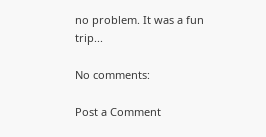no problem. It was a fun trip...

No comments:

Post a Comment